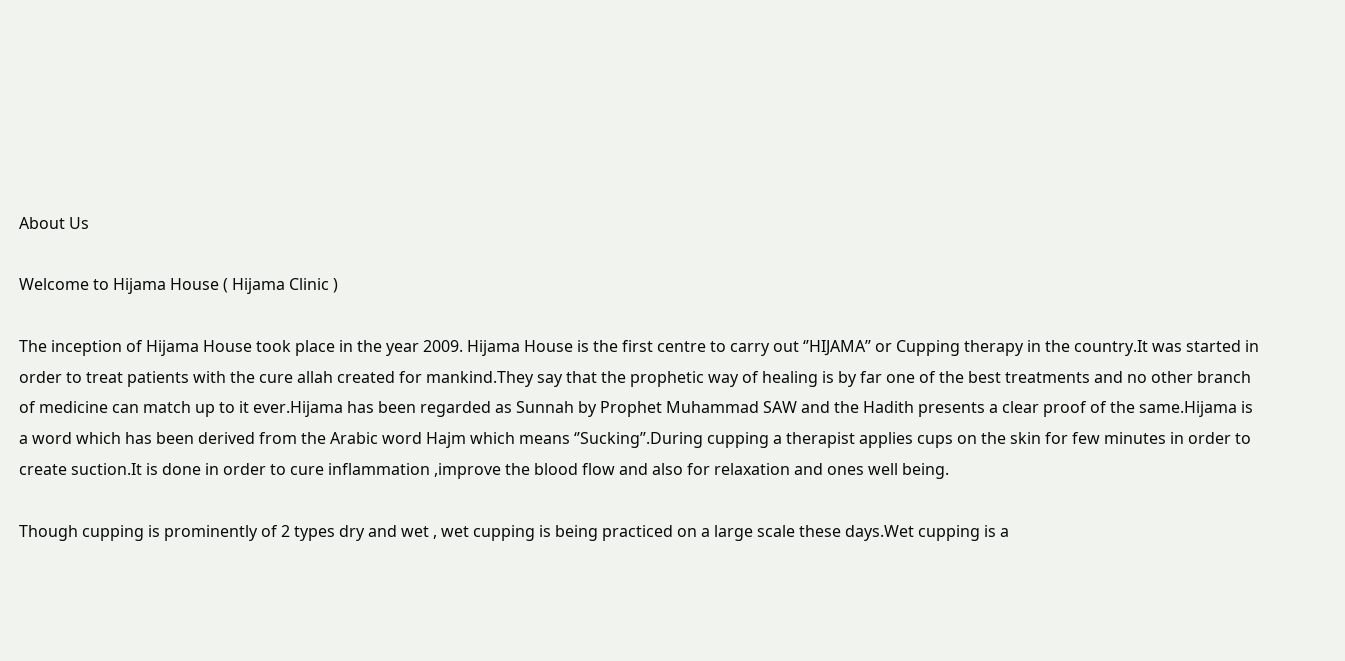About Us

Welcome to Hijama House ( Hijama Clinic )

The inception of Hijama House took place in the year 2009. Hijama House is the first centre to carry out ‘’HIJAMA’’ or Cupping therapy in the country.It was started in order to treat patients with the cure allah created for mankind.They say that the prophetic way of healing is by far one of the best treatments and no other branch of medicine can match up to it ever.Hijama has been regarded as Sunnah by Prophet Muhammad SAW and the Hadith presents a clear proof of the same.Hijama is a word which has been derived from the Arabic word Hajm which means ‘’Sucking’’.During cupping a therapist applies cups on the skin for few minutes in order to create suction.It is done in order to cure inflammation ,improve the blood flow and also for relaxation and ones well being.

Though cupping is prominently of 2 types dry and wet , wet cupping is being practiced on a large scale these days.Wet cupping is a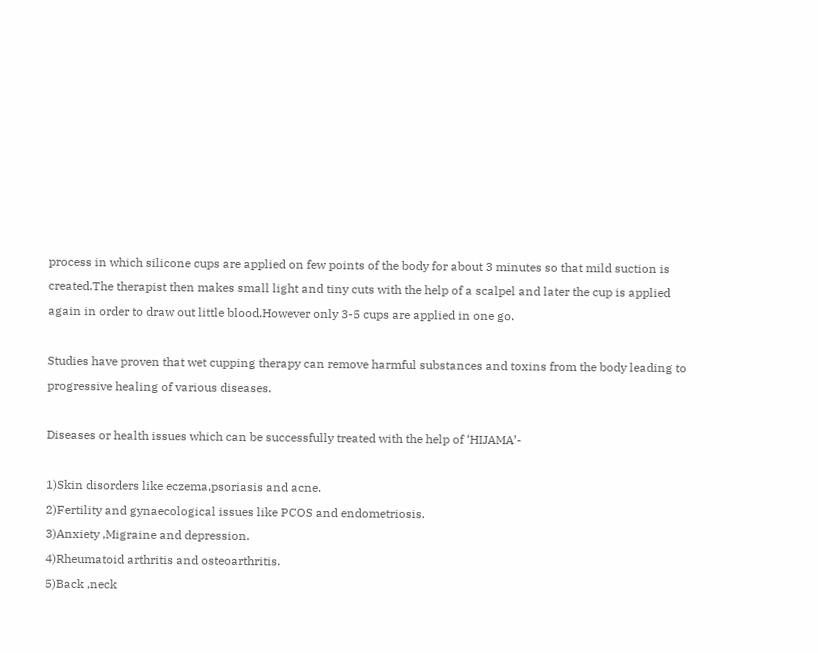process in which silicone cups are applied on few points of the body for about 3 minutes so that mild suction is created.The therapist then makes small light and tiny cuts with the help of a scalpel and later the cup is applied again in order to draw out little blood.However only 3-5 cups are applied in one go.

Studies have proven that wet cupping therapy can remove harmful substances and toxins from the body leading to progressive healing of various diseases.

Diseases or health issues which can be successfully treated with the help of ‘HIJAMA’-

1)Skin disorders like eczema,psoriasis and acne.
2)Fertility and gynaecological issues like PCOS and endometriosis.
3)Anxiety ,Migraine and depression.
4)Rheumatoid arthritis and osteoarthritis.
5)Back ,neck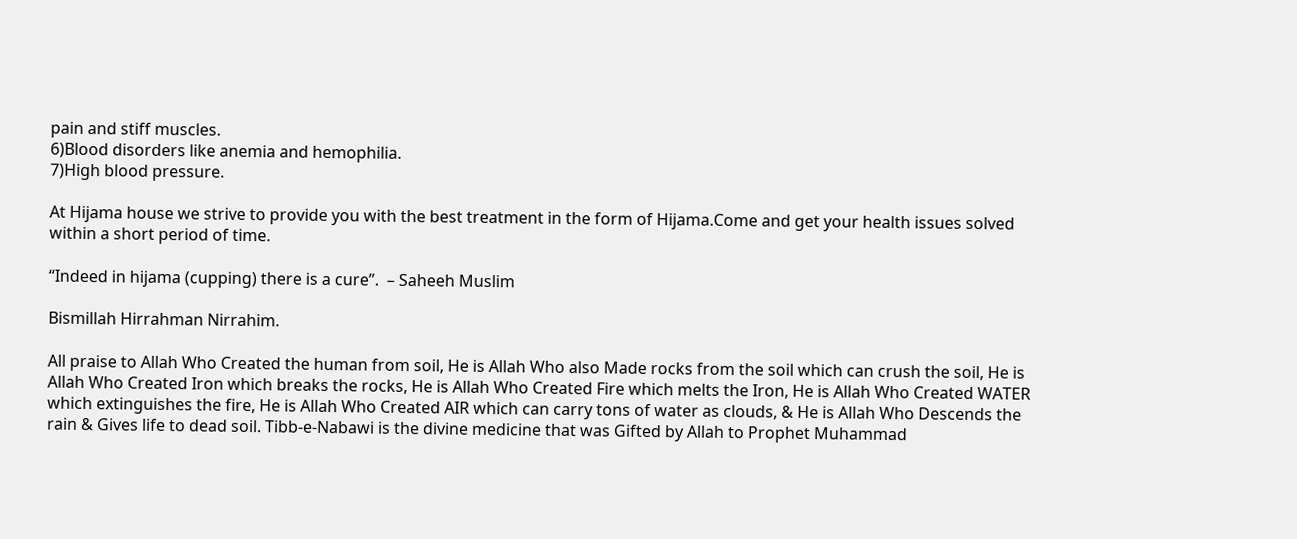pain and stiff muscles.
6)Blood disorders like anemia and hemophilia.
7)High blood pressure.

At Hijama house we strive to provide you with the best treatment in the form of Hijama.Come and get your health issues solved within a short period of time.

“Indeed in hijama (cupping) there is a cure”.  – Saheeh Muslim

Bismillah Hirrahman Nirrahim.

All praise to Allah Who Created the human from soil, He is Allah Who also Made rocks from the soil which can crush the soil, He is Allah Who Created Iron which breaks the rocks, He is Allah Who Created Fire which melts the Iron, He is Allah Who Created WATER which extinguishes the fire, He is Allah Who Created AIR which can carry tons of water as clouds, & He is Allah Who Descends the rain & Gives life to dead soil. Tibb-e-Nabawi is the divine medicine that was Gifted by Allah to Prophet Muhammad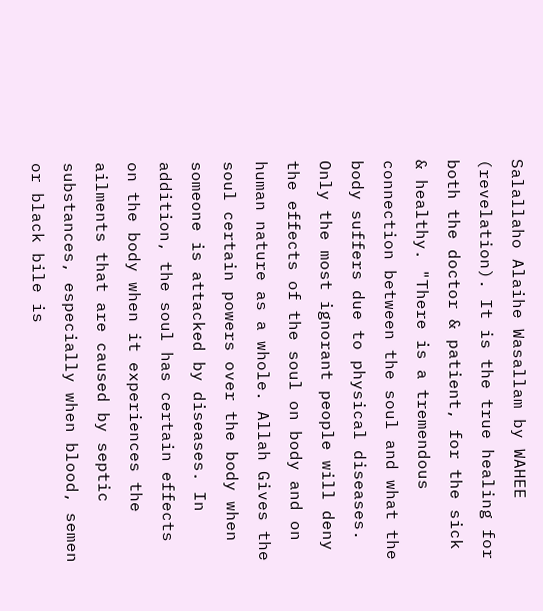Salallaho Alaihe Wasallam by WAHEE (revelation). It is the true healing for both the doctor & patient, for the sick & healthy. "There is a tremendous connection between the soul and what the body suffers due to physical diseases. Only the most ignorant people will deny the effects of the soul on body and on human nature as a whole. Allah Gives the soul certain powers over the body when someone is attacked by diseases. In addition, the soul has certain effects on the body when it experiences the ailments that are caused by septic substances, especially when blood, semen or black bile is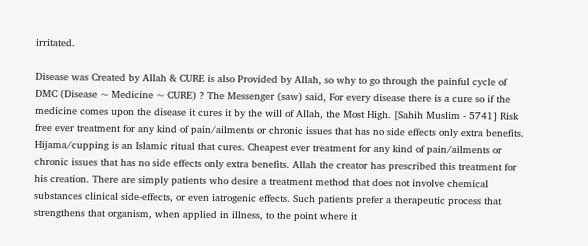irritated.

Disease was Created by Allah & CURE is also Provided by Allah, so why to go through the painful cycle of DMC (Disease ~ Medicine ~ CURE) ? The Messenger (saw) said, For every disease there is a cure so if the medicine comes upon the disease it cures it by the will of Allah, the Most High. [Sahih Muslim - 5741] Risk free ever treatment for any kind of pain/ailments or chronic issues that has no side effects only extra benefits. Hijama/cupping is an Islamic ritual that cures. Cheapest ever treatment for any kind of pain/ailments or chronic issues that has no side effects only extra benefits. Allah the creator has prescribed this treatment for his creation. There are simply patients who desire a treatment method that does not involve chemical substances clinical side-effects, or even iatrogenic effects. Such patients prefer a therapeutic process that strengthens that organism, when applied in illness, to the point where it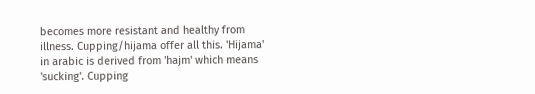becomes more resistant and healthy from illness. Cupping/hijama offer all this. 'Hijama' in arabic is derived from 'hajm' which means 'sucking'. Cupping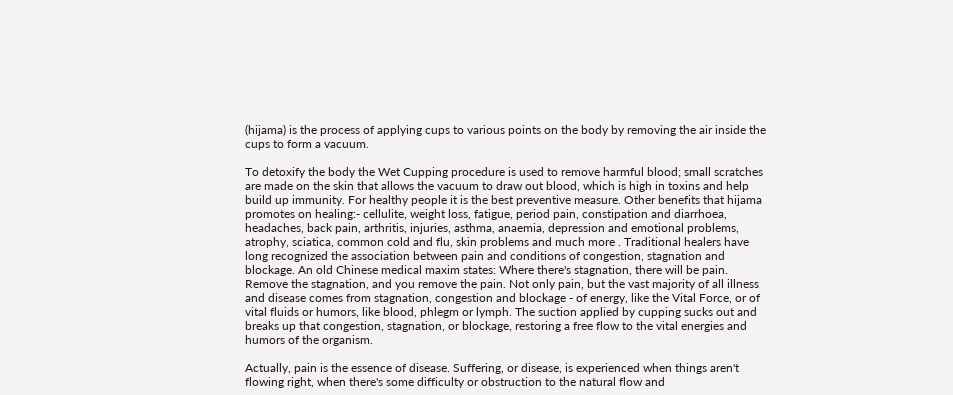(hijama) is the process of applying cups to various points on the body by removing the air inside the cups to form a vacuum.

To detoxify the body the Wet Cupping procedure is used to remove harmful blood; small scratches are made on the skin that allows the vacuum to draw out blood, which is high in toxins and help build up immunity. For healthy people it is the best preventive measure. Other benefits that hijama promotes on healing:- cellulite, weight loss, fatigue, period pain, constipation and diarrhoea, headaches, back pain, arthritis, injuries, asthma, anaemia, depression and emotional problems, atrophy, sciatica, common cold and flu, skin problems and much more . Traditional healers have long recognized the association between pain and conditions of congestion, stagnation and blockage. An old Chinese medical maxim states: Where there's stagnation, there will be pain. Remove the stagnation, and you remove the pain. Not only pain, but the vast majority of all illness and disease comes from stagnation, congestion and blockage - of energy, like the Vital Force, or of vital fluids or humors, like blood, phlegm or lymph. The suction applied by cupping sucks out and breaks up that congestion, stagnation, or blockage, restoring a free flow to the vital energies and humors of the organism.

Actually, pain is the essence of disease. Suffering, or disease, is experienced when things aren't flowing right, when there's some difficulty or obstruction to the natural flow and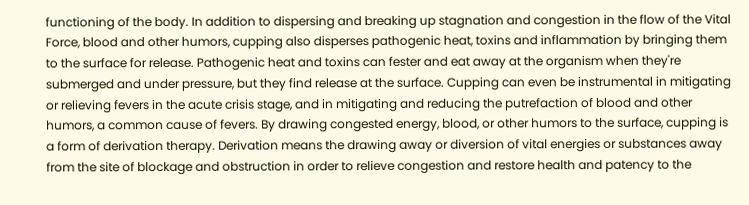functioning of the body. In addition to dispersing and breaking up stagnation and congestion in the flow of the Vital Force, blood and other humors, cupping also disperses pathogenic heat, toxins and inflammation by bringing them to the surface for release. Pathogenic heat and toxins can fester and eat away at the organism when they're submerged and under pressure, but they find release at the surface. Cupping can even be instrumental in mitigating or relieving fevers in the acute crisis stage, and in mitigating and reducing the putrefaction of blood and other humors, a common cause of fevers. By drawing congested energy, blood, or other humors to the surface, cupping is a form of derivation therapy. Derivation means the drawing away or diversion of vital energies or substances away from the site of blockage and obstruction in order to relieve congestion and restore health and patency to the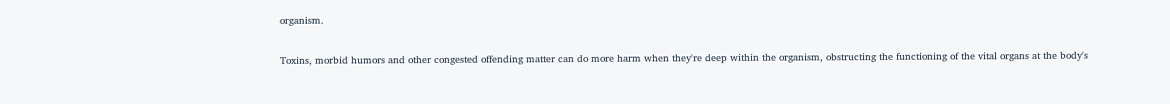organism.

Toxins, morbid humors and other congested offending matter can do more harm when they're deep within the organism, obstructing the functioning of the vital organs at the body's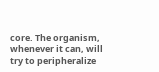core. The organism, whenever it can, will try to peripheralize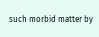such morbid matter by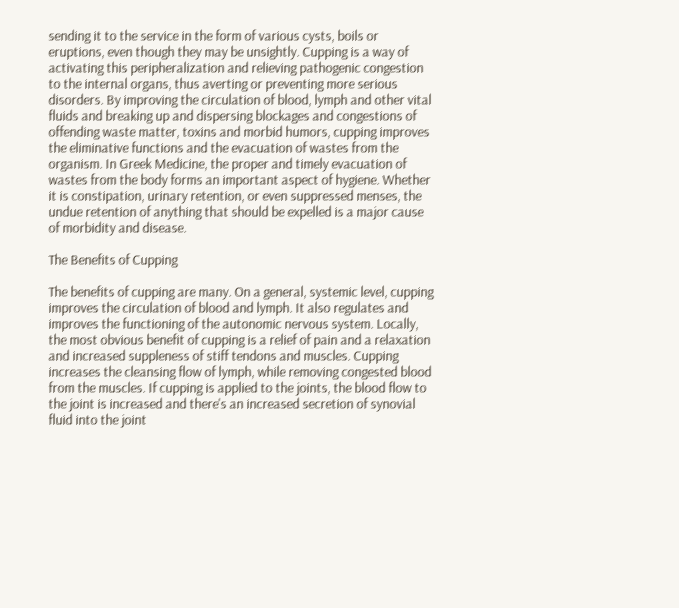sending it to the service in the form of various cysts, boils or eruptions, even though they may be unsightly. Cupping is a way of activating this peripheralization and relieving pathogenic congestion to the internal organs, thus averting or preventing more serious disorders. By improving the circulation of blood, lymph and other vital fluids and breaking up and dispersing blockages and congestions of offending waste matter, toxins and morbid humors, cupping improves the eliminative functions and the evacuation of wastes from the organism. In Greek Medicine, the proper and timely evacuation of wastes from the body forms an important aspect of hygiene. Whether it is constipation, urinary retention, or even suppressed menses, the undue retention of anything that should be expelled is a major cause of morbidity and disease.

The Benefits of Cupping

The benefits of cupping are many. On a general, systemic level, cupping improves the circulation of blood and lymph. It also regulates and improves the functioning of the autonomic nervous system. Locally, the most obvious benefit of cupping is a relief of pain and a relaxation and increased suppleness of stiff tendons and muscles. Cupping increases the cleansing flow of lymph, while removing congested blood from the muscles. If cupping is applied to the joints, the blood flow to the joint is increased and there's an increased secretion of synovial fluid into the joint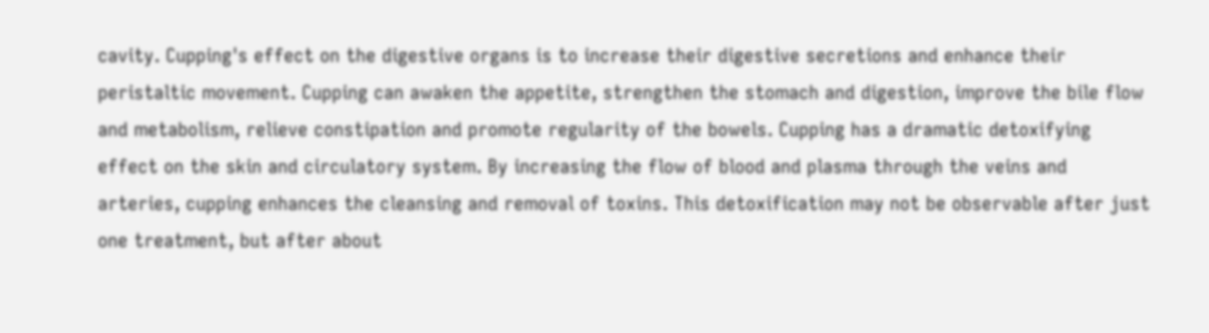cavity. Cupping's effect on the digestive organs is to increase their digestive secretions and enhance their peristaltic movement. Cupping can awaken the appetite, strengthen the stomach and digestion, improve the bile flow and metabolism, relieve constipation and promote regularity of the bowels. Cupping has a dramatic detoxifying effect on the skin and circulatory system. By increasing the flow of blood and plasma through the veins and arteries, cupping enhances the cleansing and removal of toxins. This detoxification may not be observable after just one treatment, but after about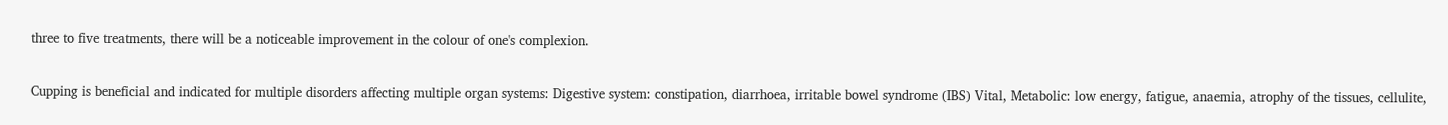three to five treatments, there will be a noticeable improvement in the colour of one's complexion.

Cupping is beneficial and indicated for multiple disorders affecting multiple organ systems: Digestive system: constipation, diarrhoea, irritable bowel syndrome (IBS) Vital, Metabolic: low energy, fatigue, anaemia, atrophy of the tissues, cellulite,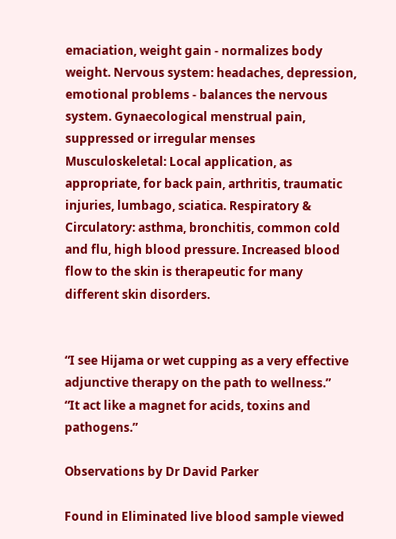emaciation, weight gain - normalizes body weight. Nervous system: headaches, depression, emotional problems - balances the nervous system. Gynaecological menstrual pain, suppressed or irregular menses Musculoskeletal: Local application, as appropriate, for back pain, arthritis, traumatic injuries, lumbago, sciatica. Respiratory & Circulatory: asthma, bronchitis, common cold and flu, high blood pressure. Increased blood flow to the skin is therapeutic for many different skin disorders.


“I see Hijama or wet cupping as a very effective adjunctive therapy on the path to wellness.”
“It act like a magnet for acids, toxins and pathogens.”

Observations by Dr David Parker

Found in Eliminated live blood sample viewed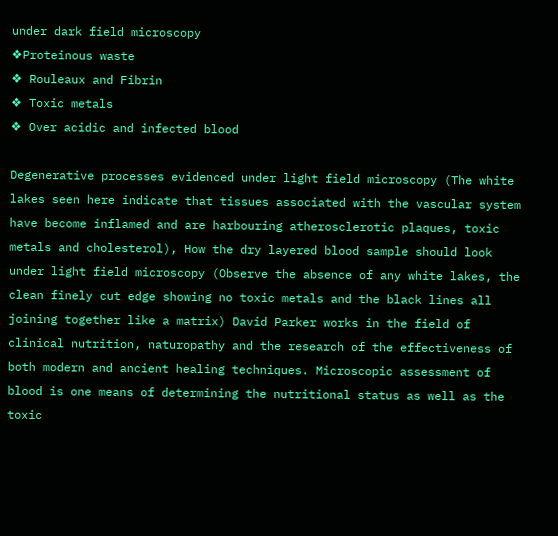under dark field microscopy
❖Proteinous waste
❖ Rouleaux and Fibrin
❖ Toxic metals
❖ Over acidic and infected blood

Degenerative processes evidenced under light field microscopy (The white lakes seen here indicate that tissues associated with the vascular system have become inflamed and are harbouring atherosclerotic plaques, toxic metals and cholesterol), How the dry layered blood sample should look under light field microscopy (Observe the absence of any white lakes, the clean finely cut edge showing no toxic metals and the black lines all joining together like a matrix) David Parker works in the field of clinical nutrition, naturopathy and the research of the effectiveness of both modern and ancient healing techniques. Microscopic assessment of blood is one means of determining the nutritional status as well as the toxic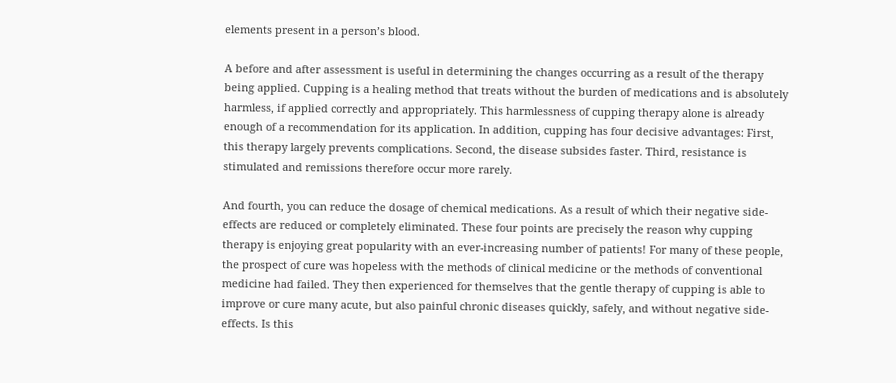elements present in a person’s blood.

A before and after assessment is useful in determining the changes occurring as a result of the therapy being applied. Cupping is a healing method that treats without the burden of medications and is absolutely harmless, if applied correctly and appropriately. This harmlessness of cupping therapy alone is already enough of a recommendation for its application. In addition, cupping has four decisive advantages: First, this therapy largely prevents complications. Second, the disease subsides faster. Third, resistance is stimulated and remissions therefore occur more rarely.

And fourth, you can reduce the dosage of chemical medications. As a result of which their negative side-effects are reduced or completely eliminated. These four points are precisely the reason why cupping therapy is enjoying great popularity with an ever-increasing number of patients! For many of these people, the prospect of cure was hopeless with the methods of clinical medicine or the methods of conventional medicine had failed. They then experienced for themselves that the gentle therapy of cupping is able to improve or cure many acute, but also painful chronic diseases quickly, safely, and without negative side-effects. Is this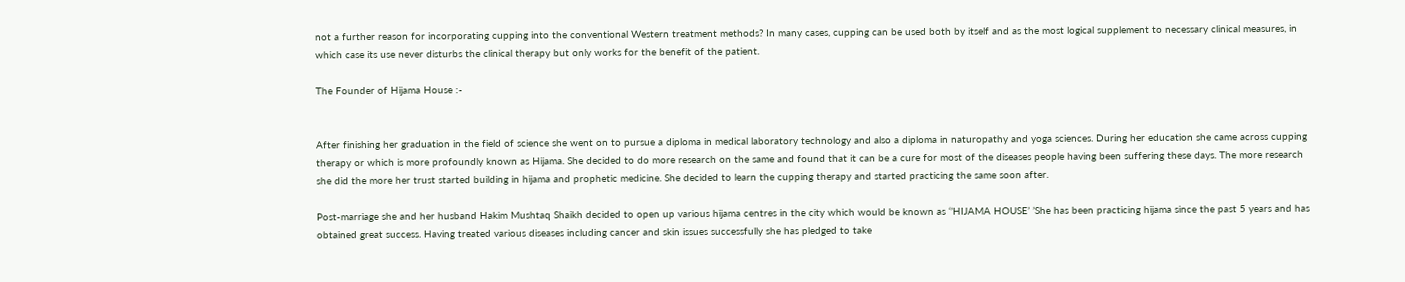not a further reason for incorporating cupping into the conventional Western treatment methods? In many cases, cupping can be used both by itself and as the most logical supplement to necessary clinical measures, in which case its use never disturbs the clinical therapy but only works for the benefit of the patient.

The Founder of Hijama House :-


After finishing her graduation in the field of science she went on to pursue a diploma in medical laboratory technology and also a diploma in naturopathy and yoga sciences. During her education she came across cupping therapy or which is more profoundly known as Hijama. She decided to do more research on the same and found that it can be a cure for most of the diseases people having been suffering these days. The more research she did the more her trust started building in hijama and prophetic medicine. She decided to learn the cupping therapy and started practicing the same soon after.

Post-marriage she and her husband Hakim Mushtaq Shaikh decided to open up various hijama centres in the city which would be known as ‘’HIJAMA HOUSE’ ’She has been practicing hijama since the past 5 years and has obtained great success. Having treated various diseases including cancer and skin issues successfully she has pledged to take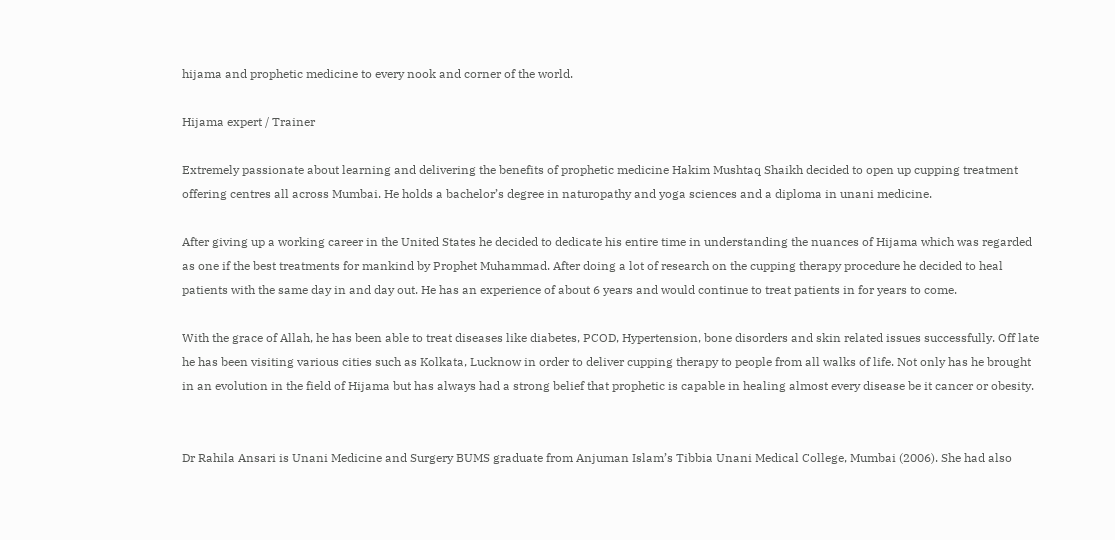hijama and prophetic medicine to every nook and corner of the world.

Hijama expert / Trainer

Extremely passionate about learning and delivering the benefits of prophetic medicine Hakim Mushtaq Shaikh decided to open up cupping treatment offering centres all across Mumbai. He holds a bachelor’s degree in naturopathy and yoga sciences and a diploma in unani medicine.

After giving up a working career in the United States he decided to dedicate his entire time in understanding the nuances of Hijama which was regarded as one if the best treatments for mankind by Prophet Muhammad. After doing a lot of research on the cupping therapy procedure he decided to heal patients with the same day in and day out. He has an experience of about 6 years and would continue to treat patients in for years to come.

With the grace of Allah, he has been able to treat diseases like diabetes, PCOD, Hypertension, bone disorders and skin related issues successfully. Off late he has been visiting various cities such as Kolkata, Lucknow in order to deliver cupping therapy to people from all walks of life. Not only has he brought in an evolution in the field of Hijama but has always had a strong belief that prophetic is capable in healing almost every disease be it cancer or obesity.


Dr Rahila Ansari is Unani Medicine and Surgery BUMS graduate from Anjuman Islam’s Tibbia Unani Medical College, Mumbai (2006). She had also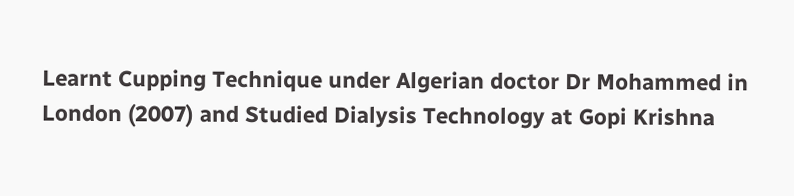Learnt Cupping Technique under Algerian doctor Dr Mohammed in London (2007) and Studied Dialysis Technology at Gopi Krishna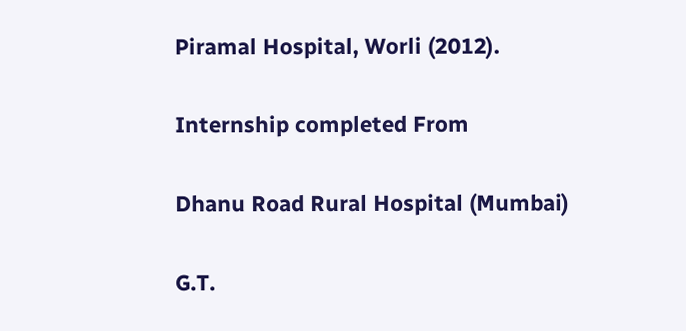Piramal Hospital, Worli (2012).

Internship completed From

Dhanu Road Rural Hospital (Mumbai)

G.T.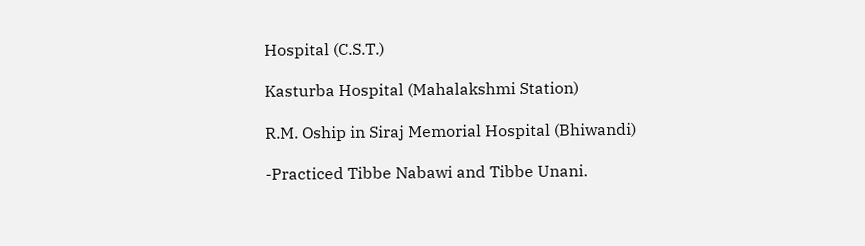Hospital (C.S.T.)

Kasturba Hospital (Mahalakshmi Station)

R.M. Oship in Siraj Memorial Hospital (Bhiwandi)

-Practiced Tibbe Nabawi and Tibbe Unani.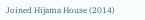Joined Hijama House (2014)